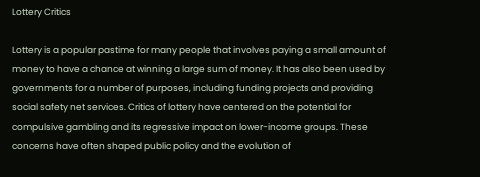Lottery Critics

Lottery is a popular pastime for many people that involves paying a small amount of money to have a chance at winning a large sum of money. It has also been used by governments for a number of purposes, including funding projects and providing social safety net services. Critics of lottery have centered on the potential for compulsive gambling and its regressive impact on lower-income groups. These concerns have often shaped public policy and the evolution of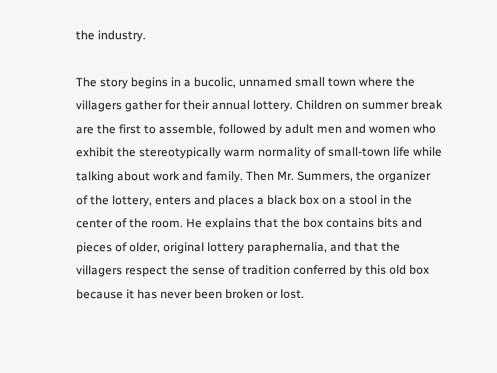the industry.

The story begins in a bucolic, unnamed small town where the villagers gather for their annual lottery. Children on summer break are the first to assemble, followed by adult men and women who exhibit the stereotypically warm normality of small-town life while talking about work and family. Then Mr. Summers, the organizer of the lottery, enters and places a black box on a stool in the center of the room. He explains that the box contains bits and pieces of older, original lottery paraphernalia, and that the villagers respect the sense of tradition conferred by this old box because it has never been broken or lost.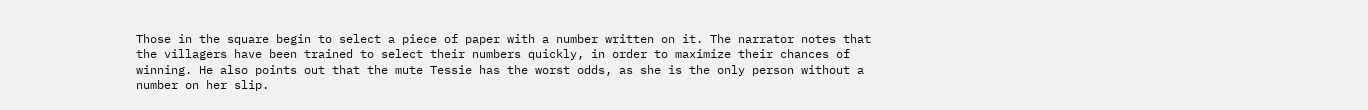Those in the square begin to select a piece of paper with a number written on it. The narrator notes that the villagers have been trained to select their numbers quickly, in order to maximize their chances of winning. He also points out that the mute Tessie has the worst odds, as she is the only person without a number on her slip.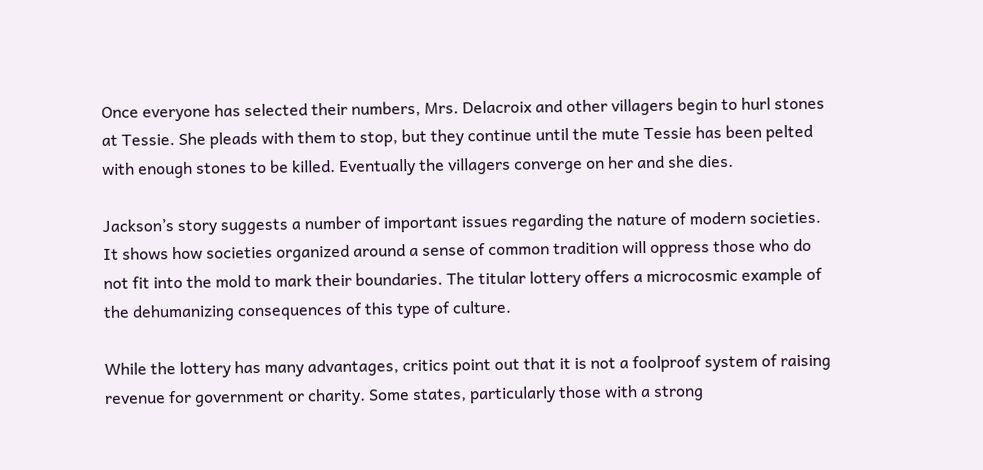Once everyone has selected their numbers, Mrs. Delacroix and other villagers begin to hurl stones at Tessie. She pleads with them to stop, but they continue until the mute Tessie has been pelted with enough stones to be killed. Eventually the villagers converge on her and she dies.

Jackson’s story suggests a number of important issues regarding the nature of modern societies. It shows how societies organized around a sense of common tradition will oppress those who do not fit into the mold to mark their boundaries. The titular lottery offers a microcosmic example of the dehumanizing consequences of this type of culture.

While the lottery has many advantages, critics point out that it is not a foolproof system of raising revenue for government or charity. Some states, particularly those with a strong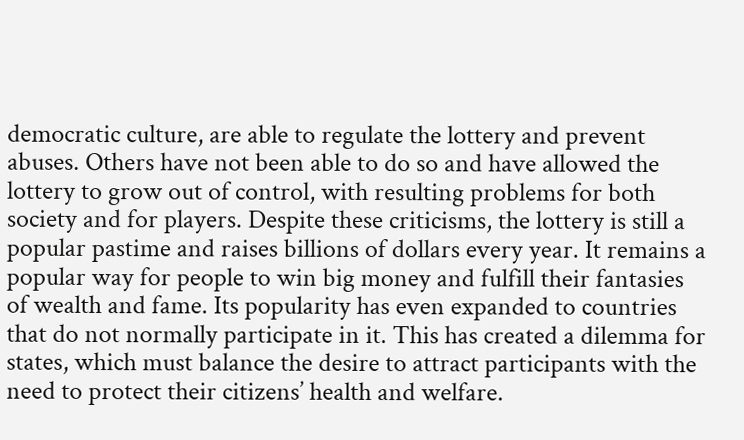democratic culture, are able to regulate the lottery and prevent abuses. Others have not been able to do so and have allowed the lottery to grow out of control, with resulting problems for both society and for players. Despite these criticisms, the lottery is still a popular pastime and raises billions of dollars every year. It remains a popular way for people to win big money and fulfill their fantasies of wealth and fame. Its popularity has even expanded to countries that do not normally participate in it. This has created a dilemma for states, which must balance the desire to attract participants with the need to protect their citizens’ health and welfare.